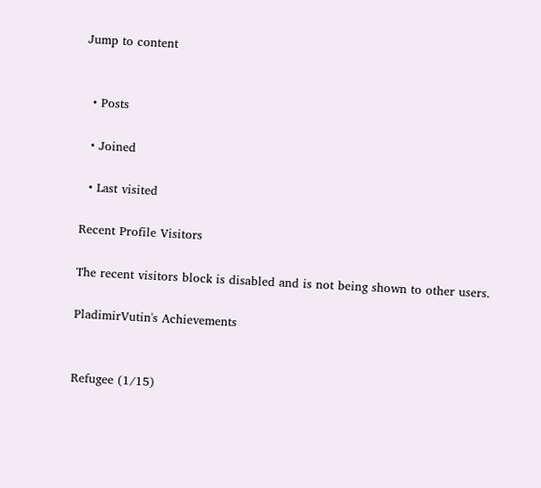Jump to content


  • Posts

  • Joined

  • Last visited

Recent Profile Visitors

The recent visitors block is disabled and is not being shown to other users.

PladimirVutin's Achievements


Refugee (1/15)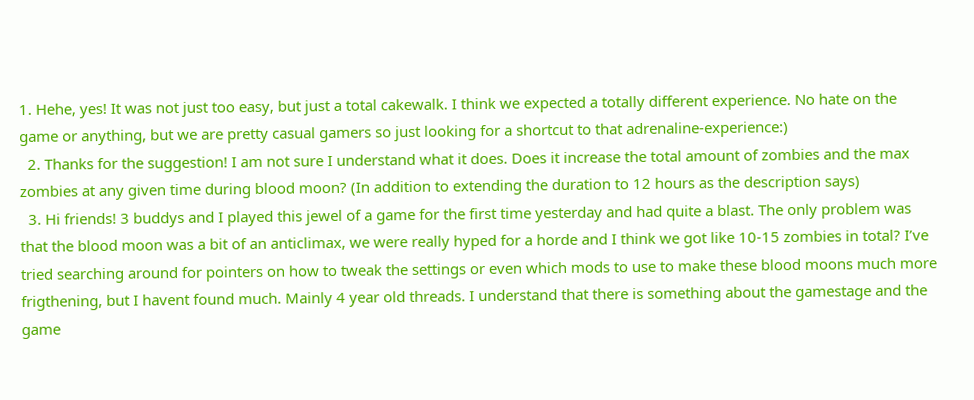1. Hehe, yes! It was not just too easy, but just a total cakewalk. I think we expected a totally different experience. No hate on the game or anything, but we are pretty casual gamers so just looking for a shortcut to that adrenaline-experience:)
  2. Thanks for the suggestion! I am not sure I understand what it does. Does it increase the total amount of zombies and the max zombies at any given time during blood moon? (In addition to extending the duration to 12 hours as the description says)
  3. Hi friends! 3 buddys and I played this jewel of a game for the first time yesterday and had quite a blast. The only problem was that the blood moon was a bit of an anticlimax, we were really hyped for a horde and I think we got like 10-15 zombies in total? I’ve tried searching around for pointers on how to tweak the settings or even which mods to use to make these blood moons much more frigthening, but I havent found much. Mainly 4 year old threads. I understand that there is something about the gamestage and the game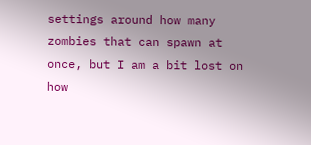settings around how many zombies that can spawn at once, but I am a bit lost on how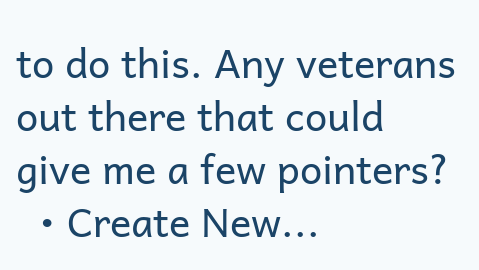to do this. Any veterans out there that could give me a few pointers?
  • Create New...